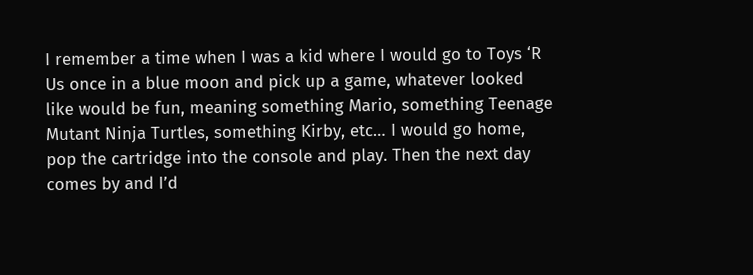I remember a time when I was a kid where I would go to Toys ‘R Us once in a blue moon and pick up a game, whatever looked like would be fun, meaning something Mario, something Teenage Mutant Ninja Turtles, something Kirby, etc… I would go home, pop the cartridge into the console and play. Then the next day comes by and I’d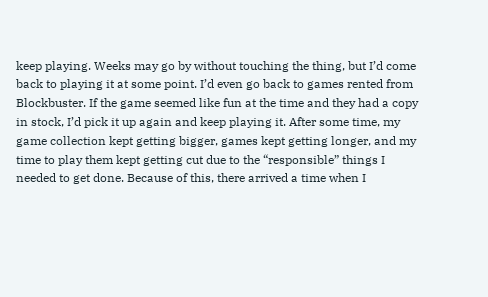keep playing. Weeks may go by without touching the thing, but I’d come back to playing it at some point. I’d even go back to games rented from Blockbuster. If the game seemed like fun at the time and they had a copy in stock, I’d pick it up again and keep playing it. After some time, my game collection kept getting bigger, games kept getting longer, and my time to play them kept getting cut due to the “responsible” things I needed to get done. Because of this, there arrived a time when I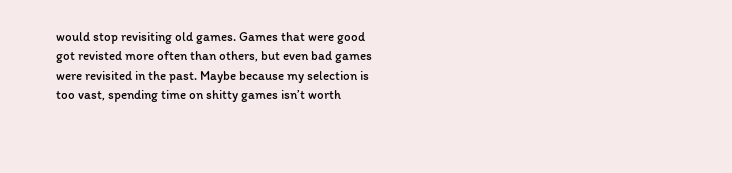would stop revisiting old games. Games that were good got revisted more often than others, but even bad games were revisited in the past. Maybe because my selection is too vast, spending time on shitty games isn’t worth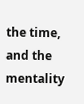the time, and the mentality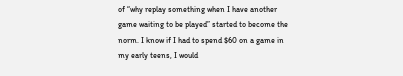of “why replay something when I have another game waiting to be played” started to become the norm. I know if I had to spend $60 on a game in my early teens, I would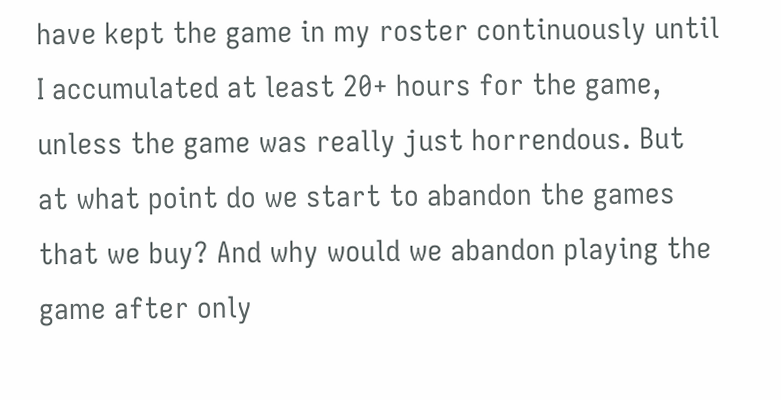have kept the game in my roster continuously until I accumulated at least 20+ hours for the game, unless the game was really just horrendous. But at what point do we start to abandon the games that we buy? And why would we abandon playing the game after only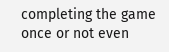completing the game once or not even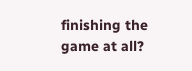finishing the game at all?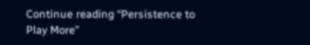Continue reading “Persistence to Play More”